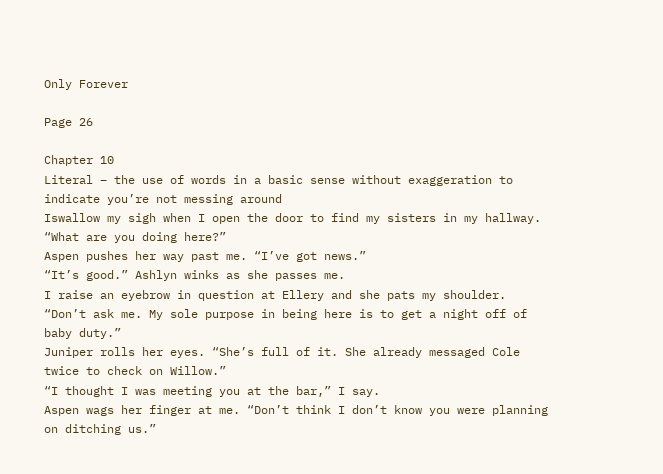Only Forever

Page 26

Chapter 10
Literal – the use of words in a basic sense without exaggeration to indicate you’re not messing around
Iswallow my sigh when I open the door to find my sisters in my hallway.
“What are you doing here?”
Aspen pushes her way past me. “I’ve got news.”
“It’s good.” Ashlyn winks as she passes me.
I raise an eyebrow in question at Ellery and she pats my shoulder. “Don’t ask me. My sole purpose in being here is to get a night off of baby duty.”
Juniper rolls her eyes. “She’s full of it. She already messaged Cole twice to check on Willow.”
“I thought I was meeting you at the bar,” I say.
Aspen wags her finger at me. “Don’t think I don’t know you were planning on ditching us.”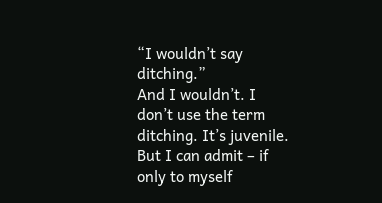“I wouldn’t say ditching.”
And I wouldn’t. I don’t use the term ditching. It’s juvenile. But I can admit – if only to myself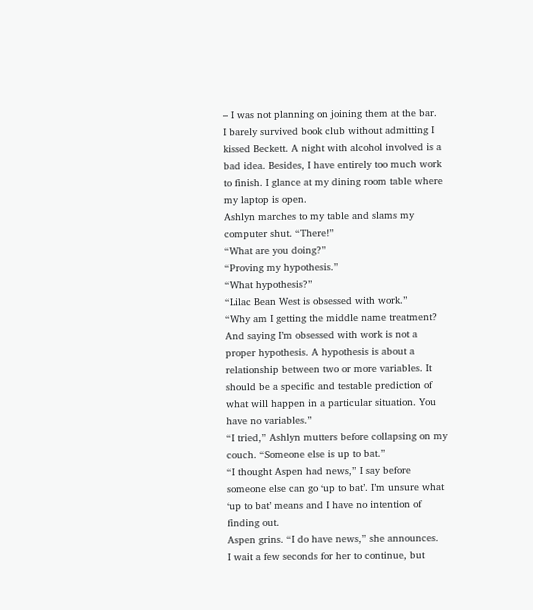– I was not planning on joining them at the bar.
I barely survived book club without admitting I kissed Beckett. A night with alcohol involved is a bad idea. Besides, I have entirely too much work to finish. I glance at my dining room table where my laptop is open.
Ashlyn marches to my table and slams my computer shut. “There!”
“What are you doing?”
“Proving my hypothesis.”
“What hypothesis?”
“Lilac Bean West is obsessed with work.”
“Why am I getting the middle name treatment? And saying I’m obsessed with work is not a proper hypothesis. A hypothesis is about a relationship between two or more variables. It should be a specific and testable prediction of what will happen in a particular situation. You have no variables.”
“I tried,” Ashlyn mutters before collapsing on my couch. “Someone else is up to bat.”
“I thought Aspen had news,” I say before someone else can go ‘up to bat’. I’m unsure what ‘up to bat’ means and I have no intention of finding out.
Aspen grins. “I do have news,” she announces.
I wait a few seconds for her to continue, but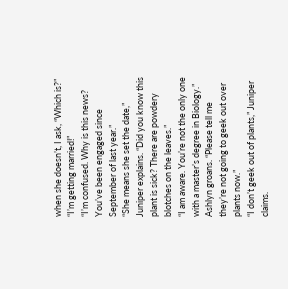when she doesn’t, I ask, “Which is?”
“I’m getting married!”
“I’m confused. Why is this news? You’ve been engaged since September of last year.”
“She means she set the date,” Juniper explains. “Did you know this plant is sick? There are powdery blotches on the leaves.”
“I am aware. You’re not the only one with a master’s degree in Biology.”
Ashlyn groans. “Please tell me they’re not going to geek out over plants now.”
“I don’t geek out of plants,” Juniper claims.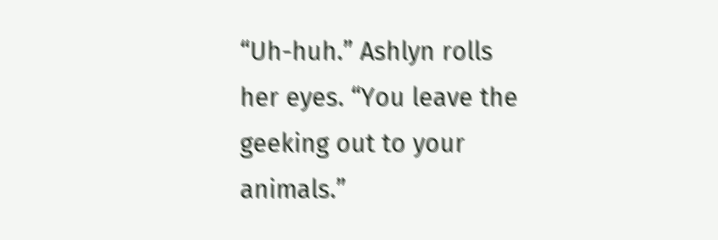“Uh-huh.” Ashlyn rolls her eyes. “You leave the geeking out to your animals.”